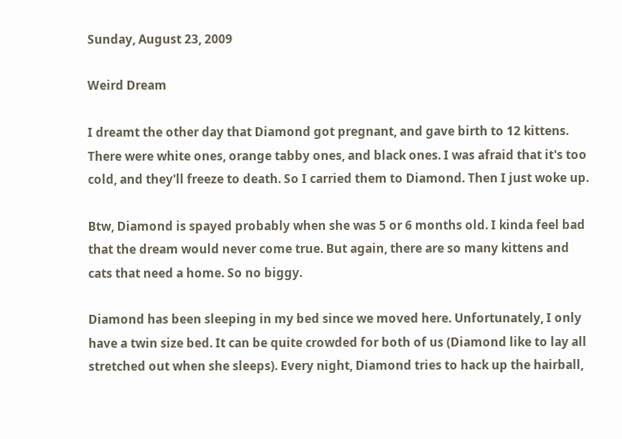Sunday, August 23, 2009

Weird Dream

I dreamt the other day that Diamond got pregnant, and gave birth to 12 kittens. There were white ones, orange tabby ones, and black ones. I was afraid that it's too cold, and they'll freeze to death. So I carried them to Diamond. Then I just woke up.

Btw, Diamond is spayed probably when she was 5 or 6 months old. I kinda feel bad that the dream would never come true. But again, there are so many kittens and cats that need a home. So no biggy.

Diamond has been sleeping in my bed since we moved here. Unfortunately, I only have a twin size bed. It can be quite crowded for both of us (Diamond like to lay all stretched out when she sleeps). Every night, Diamond tries to hack up the hairball,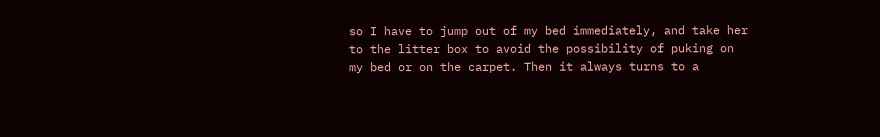so I have to jump out of my bed immediately, and take her to the litter box to avoid the possibility of puking on my bed or on the carpet. Then it always turns to a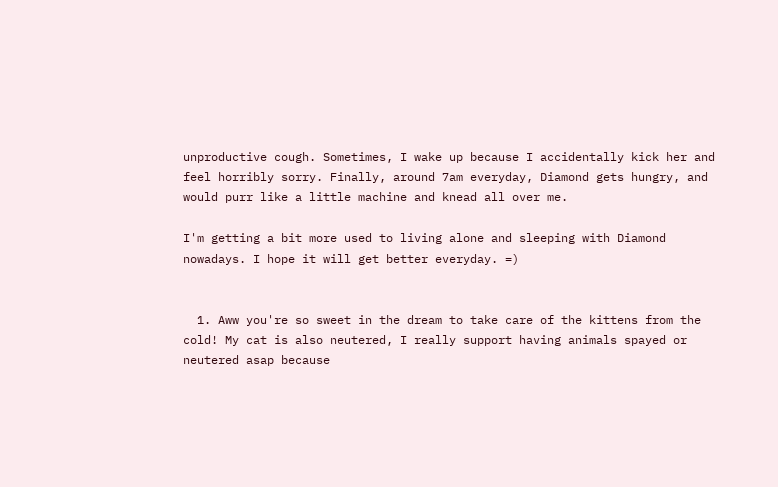unproductive cough. Sometimes, I wake up because I accidentally kick her and feel horribly sorry. Finally, around 7am everyday, Diamond gets hungry, and would purr like a little machine and knead all over me.

I'm getting a bit more used to living alone and sleeping with Diamond nowadays. I hope it will get better everyday. =)


  1. Aww you're so sweet in the dream to take care of the kittens from the cold! My cat is also neutered, I really support having animals spayed or neutered asap because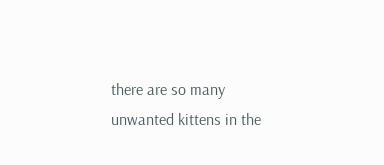there are so many unwanted kittens in the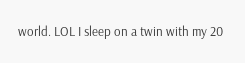world. LOL I sleep on a twin with my 20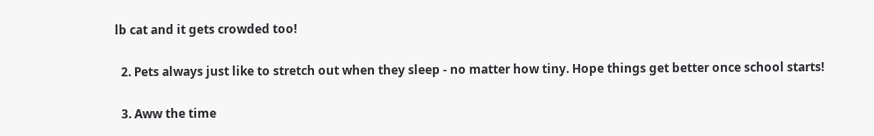lb cat and it gets crowded too!

  2. Pets always just like to stretch out when they sleep - no matter how tiny. Hope things get better once school starts!

  3. Aww the time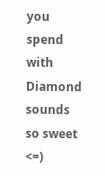you spend with Diamond sounds so sweet <=)